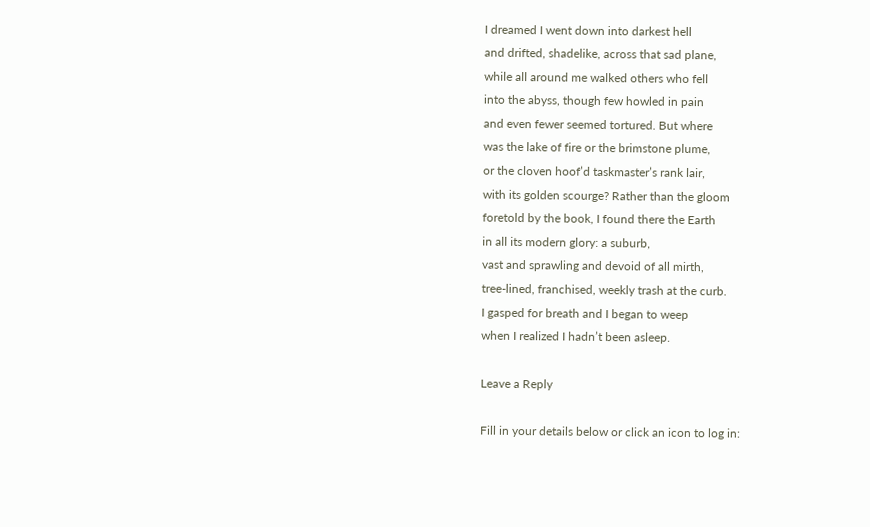I dreamed I went down into darkest hell
and drifted, shadelike, across that sad plane,
while all around me walked others who fell
into the abyss, though few howled in pain
and even fewer seemed tortured. But where
was the lake of fire or the brimstone plume,
or the cloven hoof’d taskmaster’s rank lair,
with its golden scourge? Rather than the gloom
foretold by the book, I found there the Earth
in all its modern glory: a suburb,
vast and sprawling and devoid of all mirth,
tree-lined, franchised, weekly trash at the curb.
I gasped for breath and I began to weep
when I realized I hadn’t been asleep.

Leave a Reply

Fill in your details below or click an icon to log in: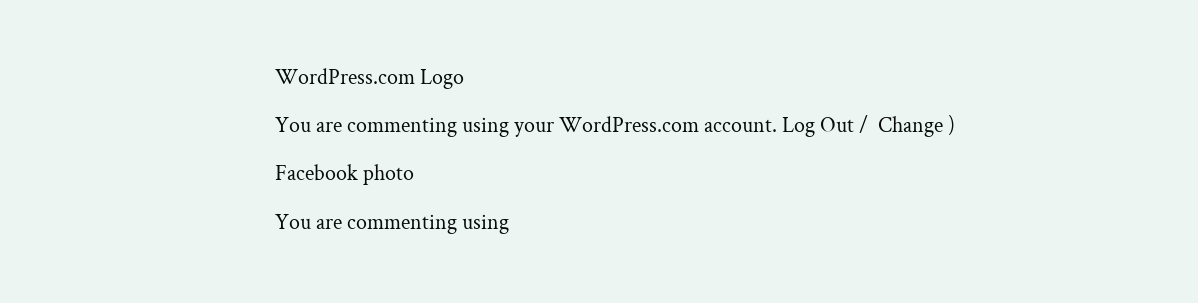WordPress.com Logo

You are commenting using your WordPress.com account. Log Out /  Change )

Facebook photo

You are commenting using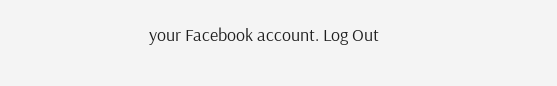your Facebook account. Log Out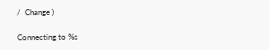/  Change )

Connecting to %s